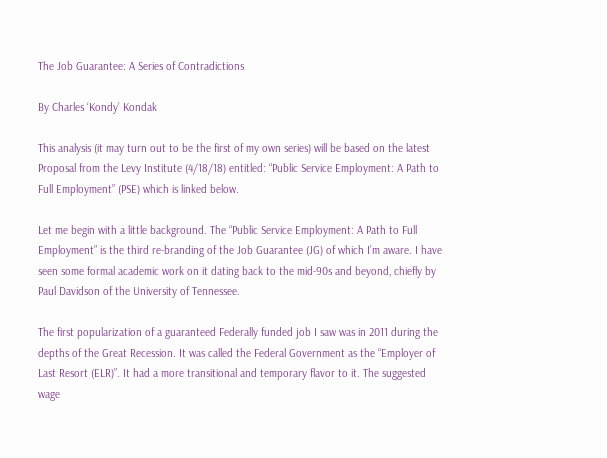The Job Guarantee: A Series of Contradictions

By Charles ‘Kondy’ Kondak

This analysis (it may turn out to be the first of my own series) will be based on the latest Proposal from the Levy Institute (4/18/18) entitled: “Public Service Employment: A Path to Full Employment” (PSE) which is linked below.

Let me begin with a little background. The “Public Service Employment: A Path to Full Employment” is the third re-branding of the Job Guarantee (JG) of which I’m aware. I have seen some formal academic work on it dating back to the mid-90s and beyond, chiefly by Paul Davidson of the University of Tennessee.

The first popularization of a guaranteed Federally funded job I saw was in 2011 during the depths of the Great Recession. It was called the Federal Government as the “Employer of Last Resort (ELR)”. It had a more transitional and temporary flavor to it. The suggested wage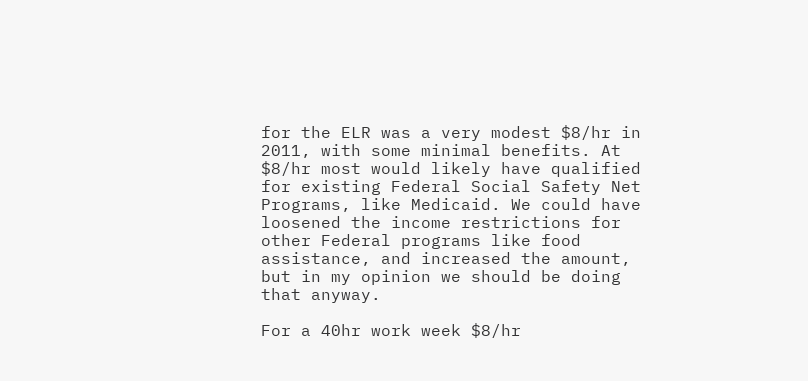for the ELR was a very modest $8/hr in 2011, with some minimal benefits. At $8/hr most would likely have qualified for existing Federal Social Safety Net Programs, like Medicaid. We could have loosened the income restrictions for other Federal programs like food assistance, and increased the amount, but in my opinion we should be doing that anyway.

For a 40hr work week $8/hr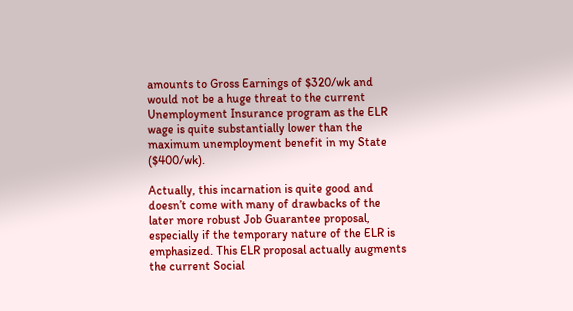amounts to Gross Earnings of $320/wk and would not be a huge threat to the current Unemployment Insurance program as the ELR wage is quite substantially lower than the maximum unemployment benefit in my State ($400/wk).

Actually, this incarnation is quite good and doesn’t come with many of drawbacks of the later more robust Job Guarantee proposal, especially if the temporary nature of the ELR is emphasized. This ELR proposal actually augments the current Social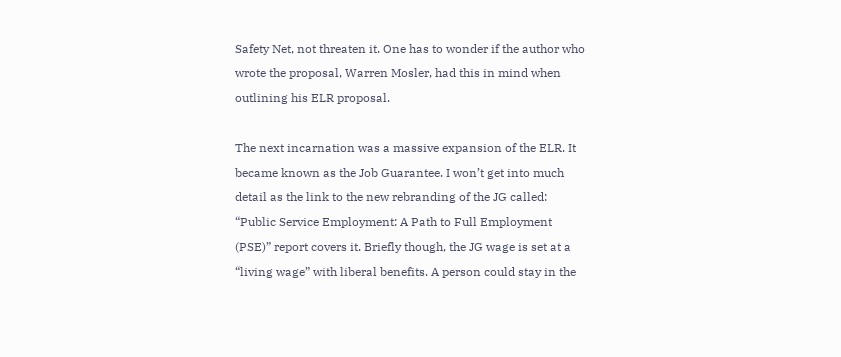Safety Net, not threaten it. One has to wonder if the author who wrote the proposal, Warren Mosler, had this in mind when outlining his ELR proposal.

The next incarnation was a massive expansion of the ELR. It became known as the Job Guarantee. I won’t get into much detail as the link to the new rebranding of the JG called: “Public Service Employment: A Path to Full Employment (PSE)” report covers it. Briefly though, the JG wage is set at a “living wage” with liberal benefits. A person could stay in the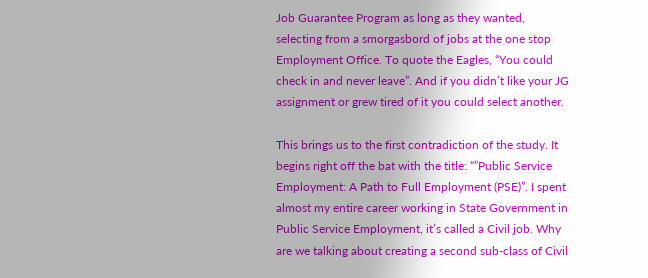Job Guarantee Program as long as they wanted, selecting from a smorgasbord of jobs at the one stop Employment Office. To quote the Eagles, “You could check in and never leave”. And if you didn’t like your JG assignment or grew tired of it you could select another.

This brings us to the first contradiction of the study. It begins right off the bat with the title: “”Public Service Employment: A Path to Full Employment (PSE)”. I spent almost my entire career working in State Government in Public Service Employment, it’s called a Civil job. Why are we talking about creating a second sub-class of Civil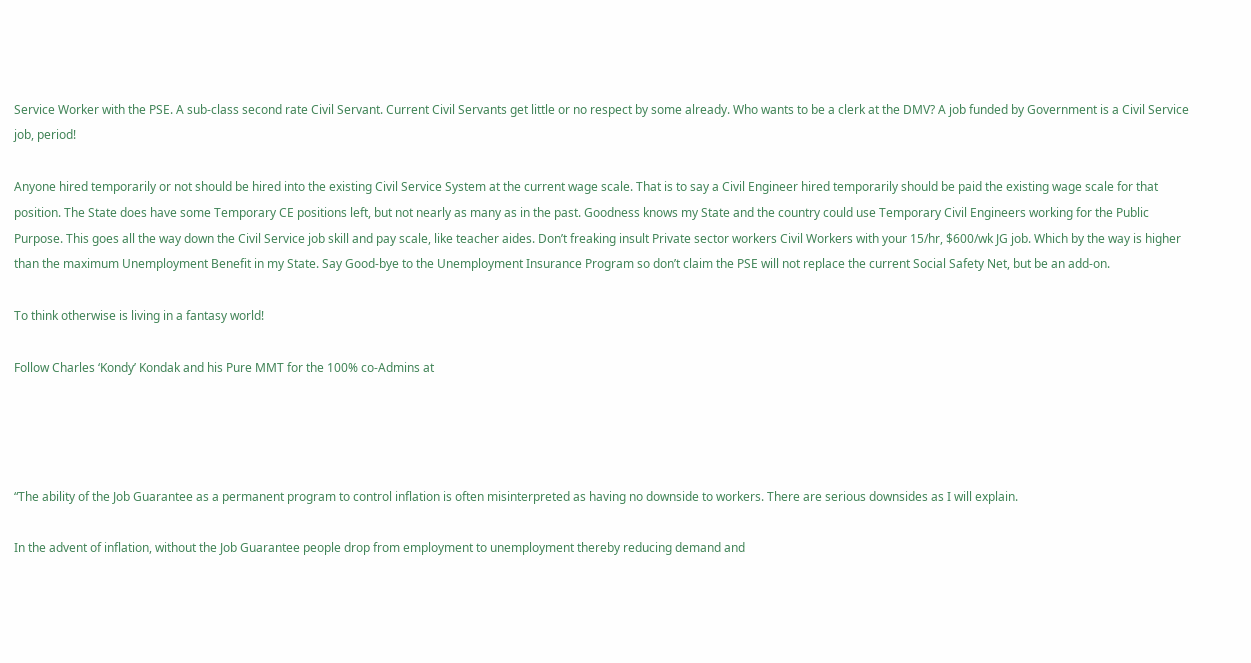Service Worker with the PSE. A sub-class second rate Civil Servant. Current Civil Servants get little or no respect by some already. Who wants to be a clerk at the DMV? A job funded by Government is a Civil Service job, period!

Anyone hired temporarily or not should be hired into the existing Civil Service System at the current wage scale. That is to say a Civil Engineer hired temporarily should be paid the existing wage scale for that position. The State does have some Temporary CE positions left, but not nearly as many as in the past. Goodness knows my State and the country could use Temporary Civil Engineers working for the Public Purpose. This goes all the way down the Civil Service job skill and pay scale, like teacher aides. Don’t freaking insult Private sector workers Civil Workers with your 15/hr, $600/wk JG job. Which by the way is higher than the maximum Unemployment Benefit in my State. Say Good-bye to the Unemployment Insurance Program so don’t claim the PSE will not replace the current Social Safety Net, but be an add-on.

To think otherwise is living in a fantasy world!

Follow Charles ‘Kondy’ Kondak and his Pure MMT for the 100% co-Admins at




“The ability of the Job Guarantee as a permanent program to control inflation is often misinterpreted as having no downside to workers. There are serious downsides as I will explain.

In the advent of inflation, without the Job Guarantee people drop from employment to unemployment thereby reducing demand and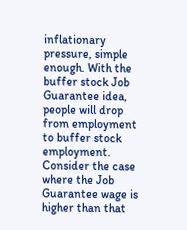inflationary pressure, simple enough. With the buffer stock Job Guarantee idea, people will drop from employment to buffer stock employment. Consider the case where the Job Guarantee wage is higher than that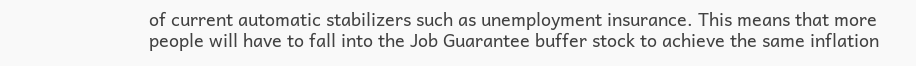of current automatic stabilizers such as unemployment insurance. This means that more people will have to fall into the Job Guarantee buffer stock to achieve the same inflation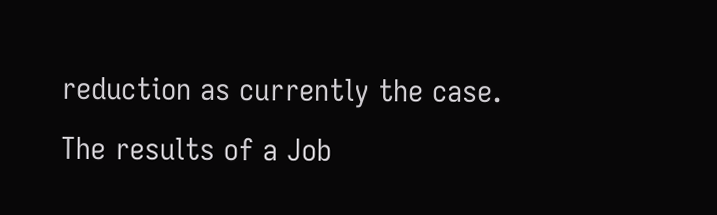reduction as currently the case. The results of a Job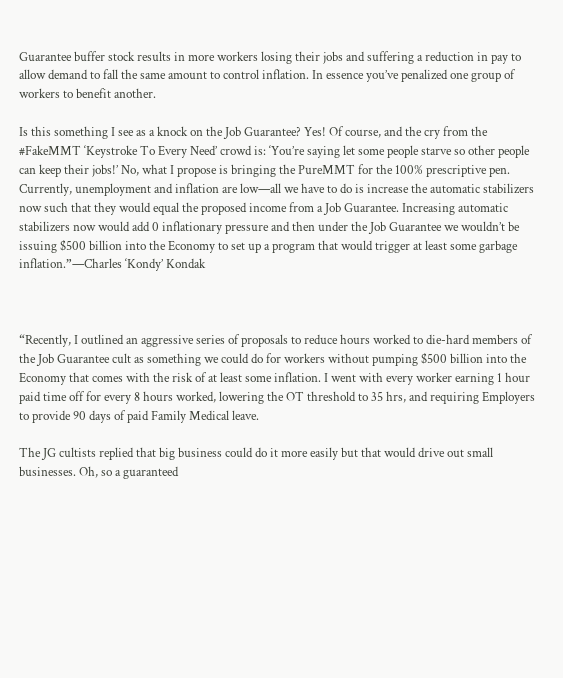Guarantee buffer stock results in more workers losing their jobs and suffering a reduction in pay to allow demand to fall the same amount to control inflation. In essence you’ve penalized one group of workers to benefit another.

Is this something I see as a knock on the Job Guarantee? Yes! Of course, and the cry from the #FakeMMT ‘Keystroke To Every Need’ crowd is: ‘You’re saying let some people starve so other people can keep their jobs!’ No, what I propose is bringing the PureMMT for the 100% prescriptive pen. Currently, unemployment and inflation are low—all we have to do is increase the automatic stabilizers now such that they would equal the proposed income from a Job Guarantee. Increasing automatic stabilizers now would add 0 inflationary pressure and then under the Job Guarantee we wouldn’t be issuing $500 billion into the Economy to set up a program that would trigger at least some garbage inflation.”—Charles ‘Kondy’ Kondak



“Recently, I outlined an aggressive series of proposals to reduce hours worked to die-hard members of the Job Guarantee cult as something we could do for workers without pumping $500 billion into the Economy that comes with the risk of at least some inflation. I went with every worker earning 1 hour paid time off for every 8 hours worked, lowering the OT threshold to 35 hrs, and requiring Employers to provide 90 days of paid Family Medical leave.

The JG cultists replied that big business could do it more easily but that would drive out small businesses. Oh, so a guaranteed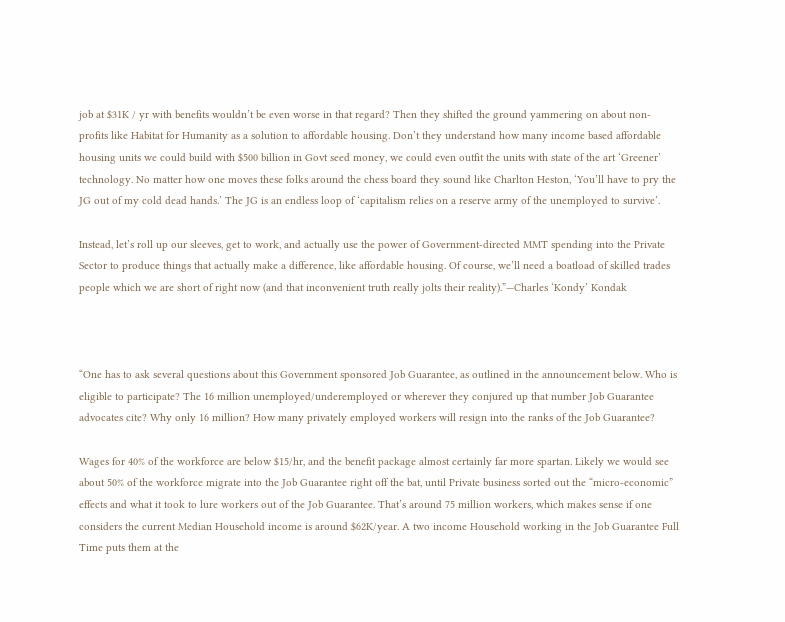job at $31K / yr with benefits wouldn’t be even worse in that regard? Then they shifted the ground yammering on about non-profits like Habitat for Humanity as a solution to affordable housing. Don’t they understand how many income based affordable housing units we could build with $500 billion in Govt seed money, we could even outfit the units with state of the art ‘Greener’ technology. No matter how one moves these folks around the chess board they sound like Charlton Heston, ‘You’ll have to pry the JG out of my cold dead hands.’ The JG is an endless loop of ‘capitalism relies on a reserve army of the unemployed to survive’.

Instead, let’s roll up our sleeves, get to work, and actually use the power of Government-directed MMT spending into the Private Sector to produce things that actually make a difference, like affordable housing. Of course, we’ll need a boatload of skilled trades people which we are short of right now (and that inconvenient truth really jolts their reality).”—Charles ‘Kondy’ Kondak



“One has to ask several questions about this Government sponsored Job Guarantee, as outlined in the announcement below. Who is eligible to participate? The 16 million unemployed/underemployed or wherever they conjured up that number Job Guarantee advocates cite? Why only 16 million? How many privately employed workers will resign into the ranks of the Job Guarantee?

Wages for 40% of the workforce are below $15/hr, and the benefit package almost certainly far more spartan. Likely we would see about 50% of the workforce migrate into the Job Guarantee right off the bat, until Private business sorted out the “micro-economic” effects and what it took to lure workers out of the Job Guarantee. That’s around 75 million workers, which makes sense if one considers the current Median Household income is around $62K/year. A two income Household working in the Job Guarantee Full Time puts them at the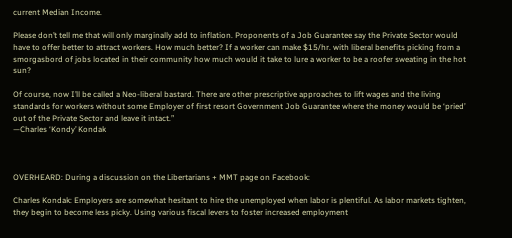current Median Income.

Please don’t tell me that will only marginally add to inflation. Proponents of a Job Guarantee say the Private Sector would have to offer better to attract workers. How much better? If a worker can make $15/hr. with liberal benefits picking from a smorgasbord of jobs located in their community how much would it take to lure a worker to be a roofer sweating in the hot sun?

Of course, now I’ll be called a Neo-liberal bastard. There are other prescriptive approaches to lift wages and the living standards for workers without some Employer of first resort Government Job Guarantee where the money would be ‘pried’ out of the Private Sector and leave it intact.”
—Charles ‘Kondy’ Kondak



OVERHEARD: During a discussion on the Libertarians + MMT page on Facebook:

Charles Kondak: Employers are somewhat hesitant to hire the unemployed when labor is plentiful. As labor markets tighten, they begin to become less picky. Using various fiscal levers to foster increased employment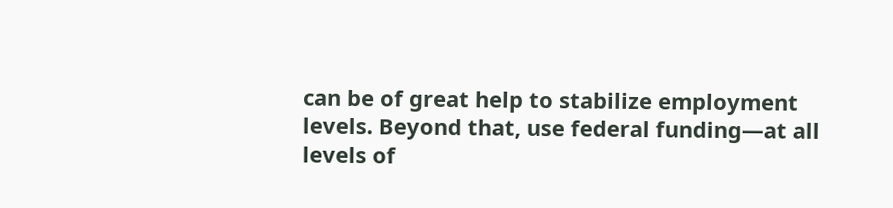can be of great help to stabilize employment levels. Beyond that, use federal funding—at all levels of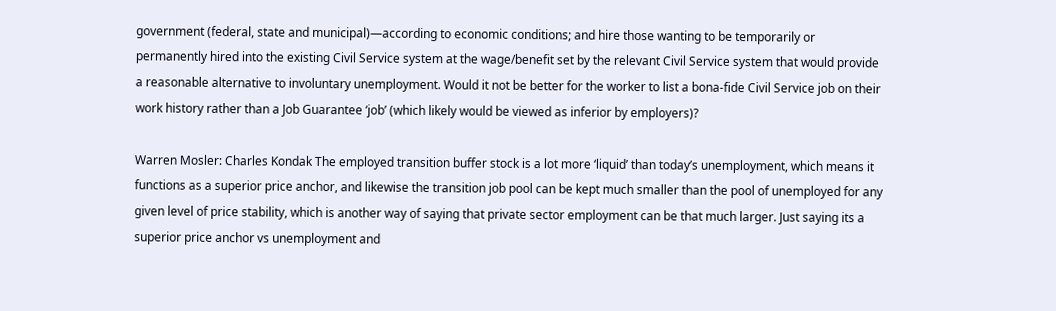government (federal, state and municipal)—according to economic conditions; and hire those wanting to be temporarily or permanently hired into the existing Civil Service system at the wage/benefit set by the relevant Civil Service system that would provide a reasonable alternative to involuntary unemployment. Would it not be better for the worker to list a bona-fide Civil Service job on their work history rather than a Job Guarantee ‘job’ (which likely would be viewed as inferior by employers)?

Warren Mosler: Charles Kondak The employed transition buffer stock is a lot more ‘liquid’ than today’s unemployment, which means it functions as a superior price anchor, and likewise the transition job pool can be kept much smaller than the pool of unemployed for any given level of price stability, which is another way of saying that private sector employment can be that much larger. Just saying its a superior price anchor vs unemployment and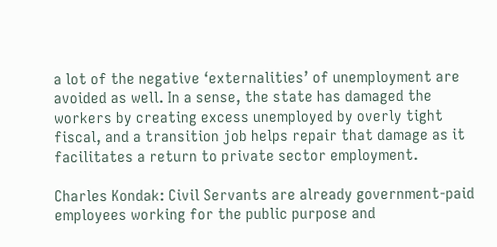a lot of the negative ‘externalities’ of unemployment are avoided as well. In a sense, the state has damaged the workers by creating excess unemployed by overly tight fiscal, and a transition job helps repair that damage as it facilitates a return to private sector employment.

Charles Kondak: Civil Servants are already government-paid employees working for the public purpose and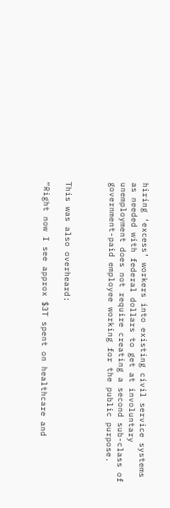hiring ‘excess’ workers into existing civil service systems as needed with federal dollars to get at involuntary unemployment does not require creating a second sub-class of government-paid employee working for the public purpose.



This was also overheard:

“Right now I see approx $3T spent on healthcare and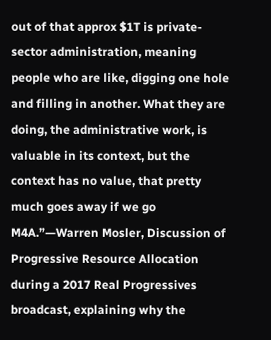out of that approx $1T is private-sector administration, meaning people who are like, digging one hole and filling in another. What they are doing, the administrative work, is valuable in its context, but the context has no value, that pretty much goes away if we go M4A.”—Warren Mosler, Discussion of Progressive Resource Allocation during a 2017 Real Progressives broadcast, explaining why the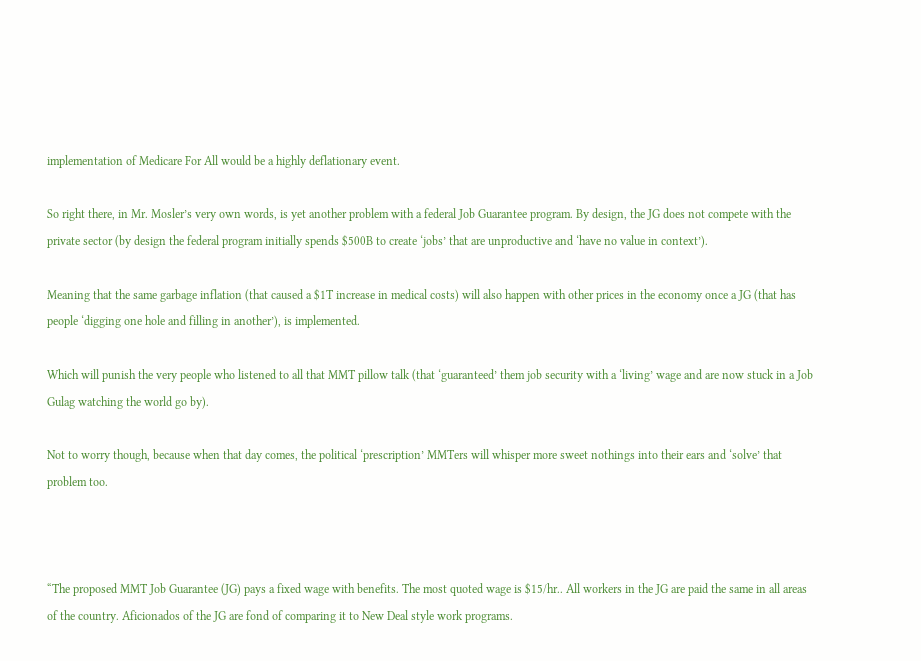implementation of Medicare For All would be a highly deflationary event.

So right there, in Mr. Mosler’s very own words, is yet another problem with a federal Job Guarantee program. By design, the JG does not compete with the private sector (by design the federal program initially spends $500B to create ‘jobs’ that are unproductive and ‘have no value in context’).

Meaning that the same garbage inflation (that caused a $1T increase in medical costs) will also happen with other prices in the economy once a JG (that has people ‘digging one hole and filling in another’), is implemented.

Which will punish the very people who listened to all that MMT pillow talk (that ‘guaranteed’ them job security with a ‘living’ wage and are now stuck in a Job Gulag watching the world go by).

Not to worry though, because when that day comes, the political ‘prescription’ MMTers will whisper more sweet nothings into their ears and ‘solve’ that problem too.



“The proposed MMT Job Guarantee (JG) pays a fixed wage with benefits. The most quoted wage is $15/hr.. All workers in the JG are paid the same in all areas of the country. Aficionados of the JG are fond of comparing it to New Deal style work programs.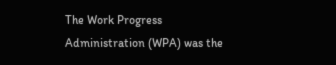The Work Progress Administration (WPA) was the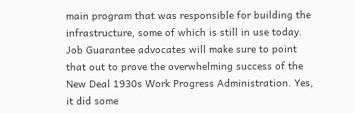main program that was responsible for building the infrastructure, some of which is still in use today. Job Guarantee advocates will make sure to point that out to prove the overwhelming success of the New Deal 1930s Work Progress Administration. Yes, it did some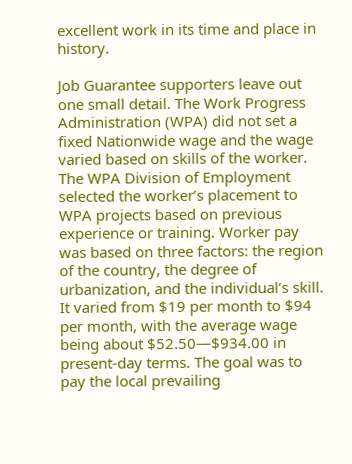excellent work in its time and place in history.

Job Guarantee supporters leave out one small detail. The Work Progress Administration (WPA) did not set a fixed Nationwide wage and the wage varied based on skills of the worker. The WPA Division of Employment selected the worker’s placement to WPA projects based on previous experience or training. Worker pay was based on three factors: the region of the country, the degree of urbanization, and the individual’s skill. It varied from $19 per month to $94 per month, with the average wage being about $52.50—$934.00 in present-day terms. The goal was to pay the local prevailing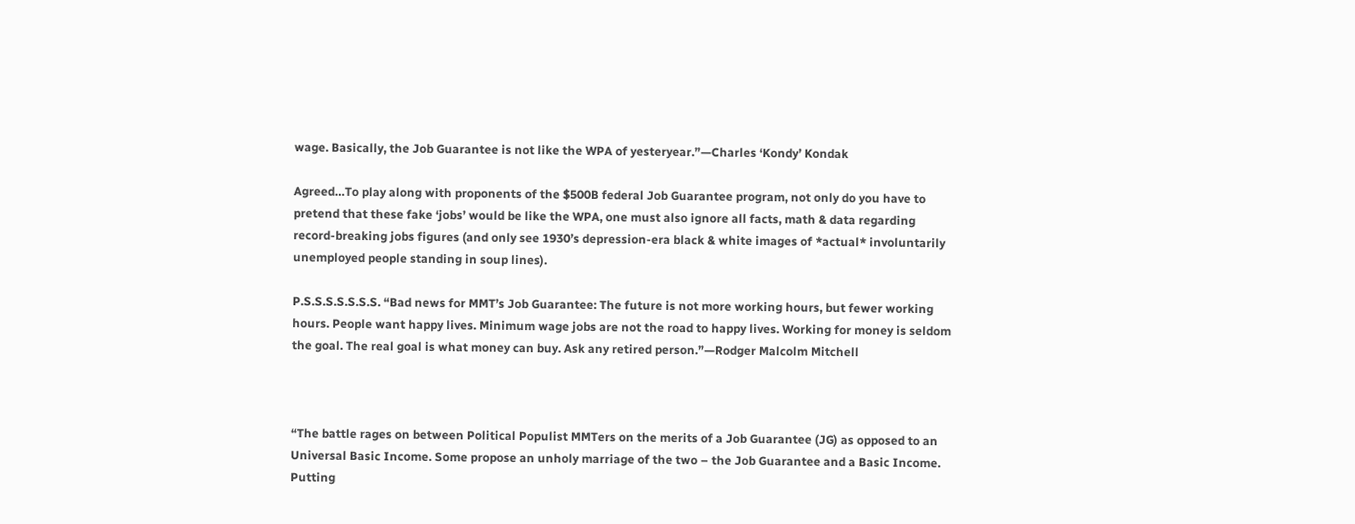wage. Basically, the Job Guarantee is not like the WPA of yesteryear.”—Charles ‘Kondy’ Kondak

Agreed…To play along with proponents of the $500B federal Job Guarantee program, not only do you have to pretend that these fake ‘jobs’ would be like the WPA, one must also ignore all facts, math & data regarding record-breaking jobs figures (and only see 1930’s depression-era black & white images of *actual* involuntarily unemployed people standing in soup lines).

P.S.S.S.S.S.S.S. “Bad news for MMT’s Job Guarantee: The future is not more working hours, but fewer working hours. People want happy lives. Minimum wage jobs are not the road to happy lives. Working for money is seldom the goal. The real goal is what money can buy. Ask any retired person.”—Rodger Malcolm Mitchell



“The battle rages on between Political Populist MMTers on the merits of a Job Guarantee (JG) as opposed to an Universal Basic Income. Some propose an unholy marriage of the two – the Job Guarantee and a Basic Income. Putting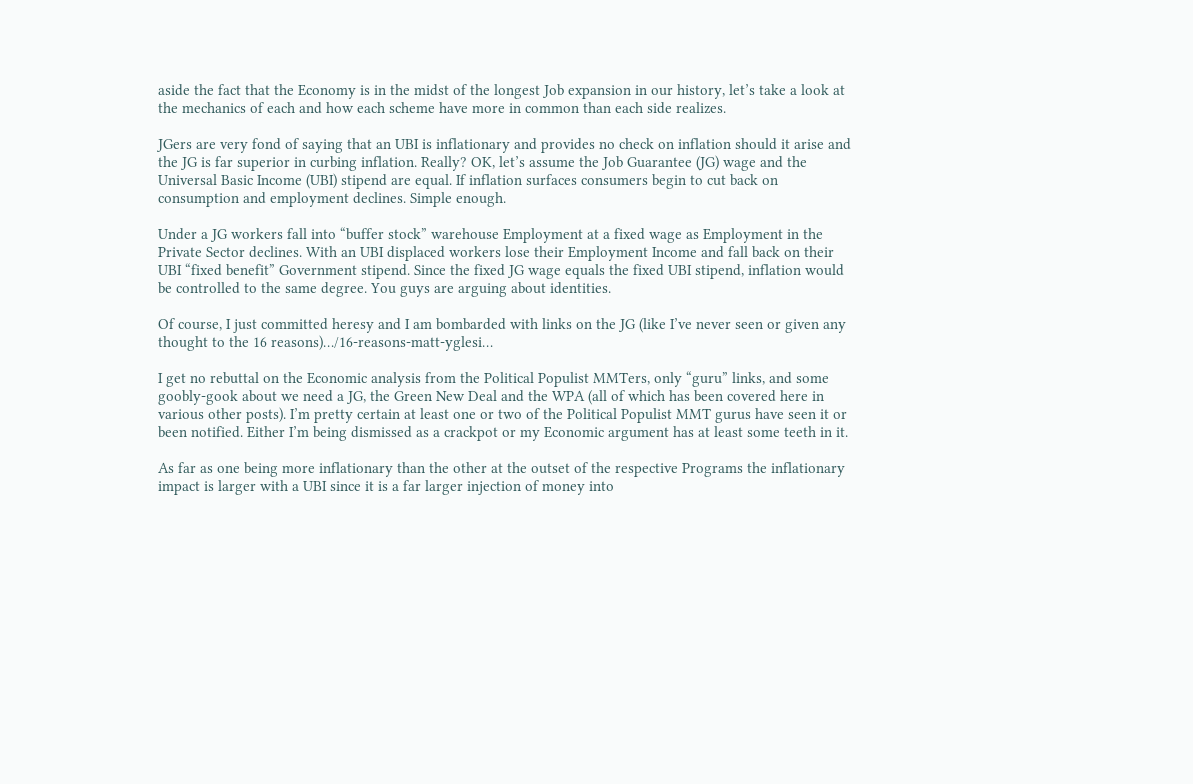aside the fact that the Economy is in the midst of the longest Job expansion in our history, let’s take a look at the mechanics of each and how each scheme have more in common than each side realizes.

JGers are very fond of saying that an UBI is inflationary and provides no check on inflation should it arise and the JG is far superior in curbing inflation. Really? OK, let’s assume the Job Guarantee (JG) wage and the Universal Basic Income (UBI) stipend are equal. If inflation surfaces consumers begin to cut back on consumption and employment declines. Simple enough.

Under a JG workers fall into “buffer stock” warehouse Employment at a fixed wage as Employment in the Private Sector declines. With an UBI displaced workers lose their Employment Income and fall back on their UBI “fixed benefit” Government stipend. Since the fixed JG wage equals the fixed UBI stipend, inflation would be controlled to the same degree. You guys are arguing about identities.

Of course, I just committed heresy and I am bombarded with links on the JG (like I’ve never seen or given any thought to the 16 reasons)…/16-reasons-matt-yglesi…

I get no rebuttal on the Economic analysis from the Political Populist MMTers, only “guru” links, and some goobly-gook about we need a JG, the Green New Deal and the WPA (all of which has been covered here in various other posts). I’m pretty certain at least one or two of the Political Populist MMT gurus have seen it or been notified. Either I’m being dismissed as a crackpot or my Economic argument has at least some teeth in it.

As far as one being more inflationary than the other at the outset of the respective Programs the inflationary impact is larger with a UBI since it is a far larger injection of money into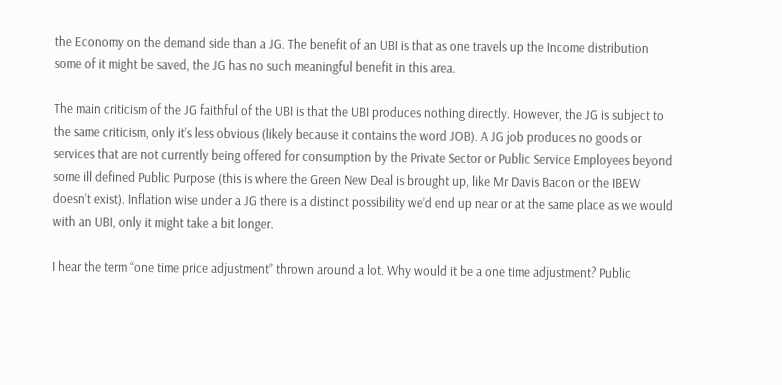the Economy on the demand side than a JG. The benefit of an UBI is that as one travels up the Income distribution some of it might be saved, the JG has no such meaningful benefit in this area.

The main criticism of the JG faithful of the UBI is that the UBI produces nothing directly. However, the JG is subject to the same criticism, only it’s less obvious (likely because it contains the word JOB). A JG job produces no goods or services that are not currently being offered for consumption by the Private Sector or Public Service Employees beyond some ill defined Public Purpose (this is where the Green New Deal is brought up, like Mr Davis Bacon or the IBEW doesn’t exist). Inflation wise under a JG there is a distinct possibility we’d end up near or at the same place as we would with an UBI, only it might take a bit longer.

I hear the term “one time price adjustment” thrown around a lot. Why would it be a one time adjustment? Public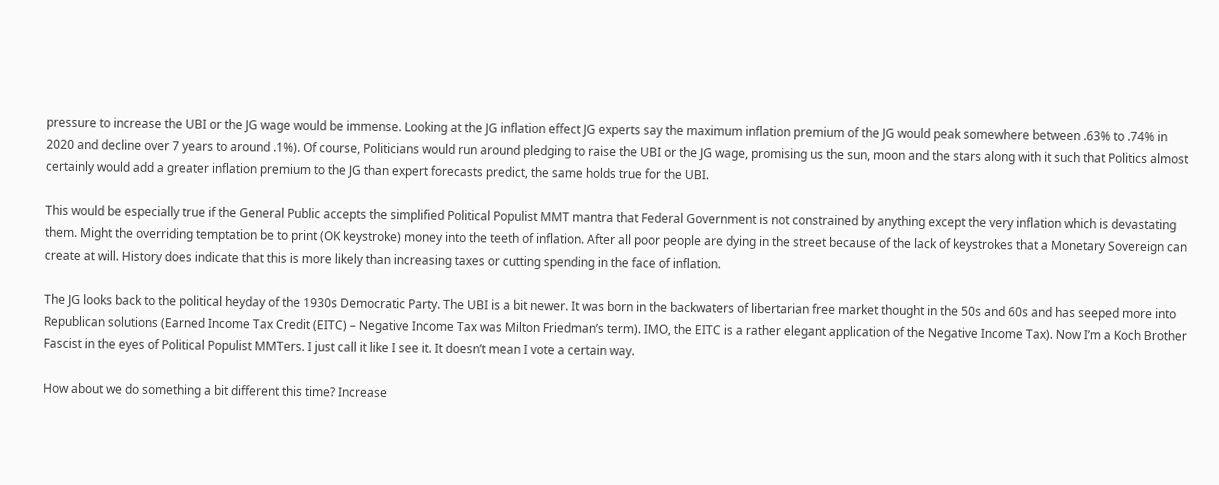pressure to increase the UBI or the JG wage would be immense. Looking at the JG inflation effect JG experts say the maximum inflation premium of the JG would peak somewhere between .63% to .74% in 2020 and decline over 7 years to around .1%). Of course, Politicians would run around pledging to raise the UBI or the JG wage, promising us the sun, moon and the stars along with it such that Politics almost certainly would add a greater inflation premium to the JG than expert forecasts predict, the same holds true for the UBI.

This would be especially true if the General Public accepts the simplified Political Populist MMT mantra that Federal Government is not constrained by anything except the very inflation which is devastating them. Might the overriding temptation be to print (OK keystroke) money into the teeth of inflation. After all poor people are dying in the street because of the lack of keystrokes that a Monetary Sovereign can create at will. History does indicate that this is more likely than increasing taxes or cutting spending in the face of inflation.

The JG looks back to the political heyday of the 1930s Democratic Party. The UBI is a bit newer. It was born in the backwaters of libertarian free market thought in the 50s and 60s and has seeped more into Republican solutions (Earned Income Tax Credit (EITC) – Negative Income Tax was Milton Friedman’s term). IMO, the EITC is a rather elegant application of the Negative Income Tax). Now I’m a Koch Brother Fascist in the eyes of Political Populist MMTers. I just call it like I see it. It doesn’t mean I vote a certain way.

How about we do something a bit different this time? Increase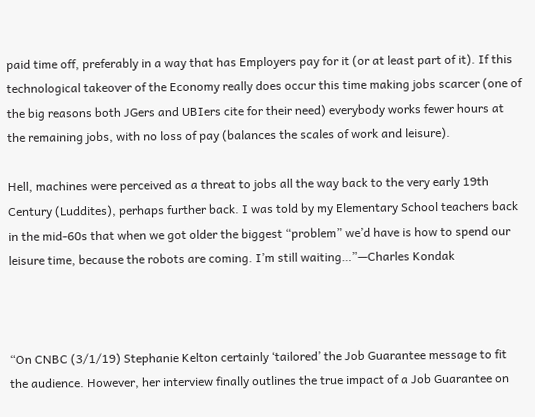paid time off, preferably in a way that has Employers pay for it (or at least part of it). If this technological takeover of the Economy really does occur this time making jobs scarcer (one of the big reasons both JGers and UBIers cite for their need) everybody works fewer hours at the remaining jobs, with no loss of pay (balances the scales of work and leisure).

Hell, machines were perceived as a threat to jobs all the way back to the very early 19th Century (Luddites), perhaps further back. I was told by my Elementary School teachers back in the mid-60s that when we got older the biggest “problem” we’d have is how to spend our leisure time, because the robots are coming. I’m still waiting…”—Charles Kondak



“On CNBC (3/1/19) Stephanie Kelton certainly ‘tailored’ the Job Guarantee message to fit the audience. However, her interview finally outlines the true impact of a Job Guarantee on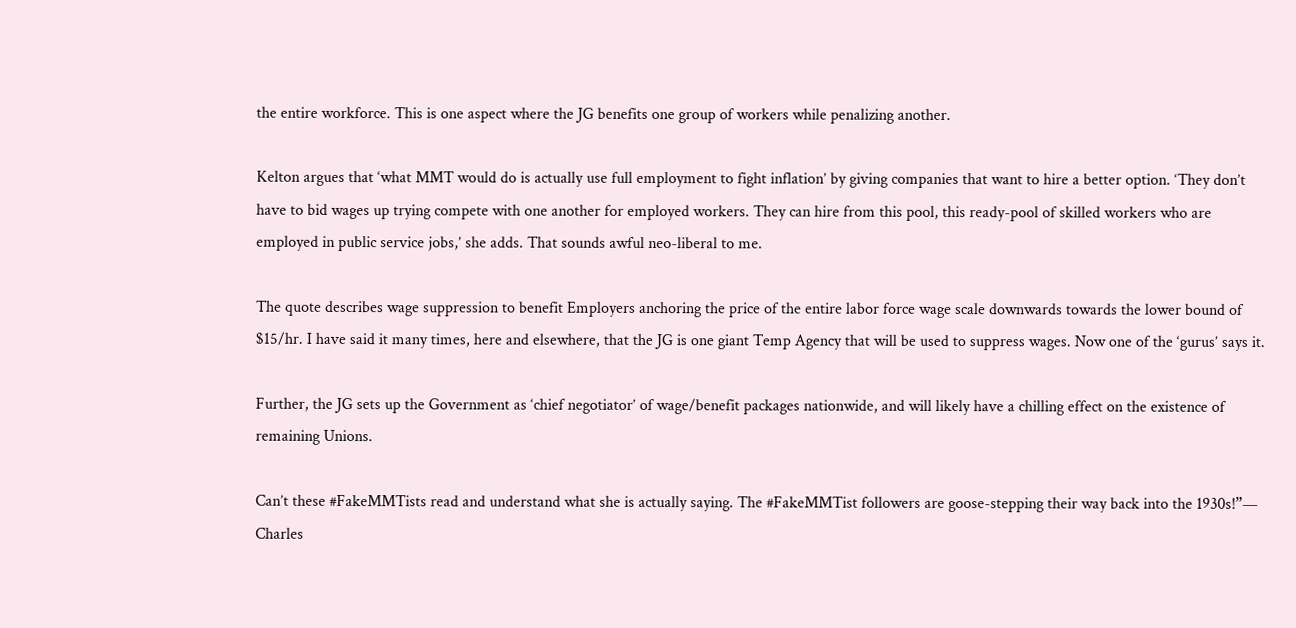the entire workforce. This is one aspect where the JG benefits one group of workers while penalizing another.

Kelton argues that ‘what MMT would do is actually use full employment to fight inflation’ by giving companies that want to hire a better option. ‘They don’t have to bid wages up trying compete with one another for employed workers. They can hire from this pool, this ready-pool of skilled workers who are employed in public service jobs,’ she adds. That sounds awful neo-liberal to me.

The quote describes wage suppression to benefit Employers anchoring the price of the entire labor force wage scale downwards towards the lower bound of $15/hr. I have said it many times, here and elsewhere, that the JG is one giant Temp Agency that will be used to suppress wages. Now one of the ‘gurus’ says it.

Further, the JG sets up the Government as ‘chief negotiator’ of wage/benefit packages nationwide, and will likely have a chilling effect on the existence of remaining Unions.

Can’t these #FakeMMTists read and understand what she is actually saying. The #FakeMMTist followers are goose-stepping their way back into the 1930s!”— Charles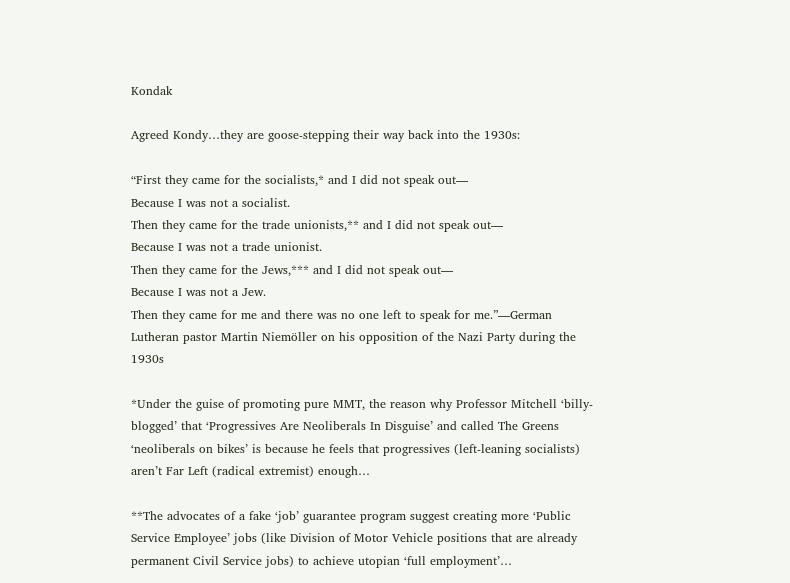Kondak

Agreed Kondy…they are goose-stepping their way back into the 1930s:

“First they came for the socialists,* and I did not speak out—
Because I was not a socialist.
Then they came for the trade unionists,** and I did not speak out—
Because I was not a trade unionist.
Then they came for the Jews,*** and I did not speak out—
Because I was not a Jew.
Then they came for me and there was no one left to speak for me.”—German Lutheran pastor Martin Niemöller on his opposition of the Nazi Party during the 1930s

*Under the guise of promoting pure MMT, the reason why Professor Mitchell ‘billy-blogged’ that ‘Progressives Are Neoliberals In Disguise’ and called The Greens ‘neoliberals on bikes’ is because he feels that progressives (left-leaning socialists) aren’t Far Left (radical extremist) enough…

**The advocates of a fake ‘job’ guarantee program suggest creating more ‘Public Service Employee’ jobs (like Division of Motor Vehicle positions that are already permanent Civil Service jobs) to achieve utopian ‘full employment’…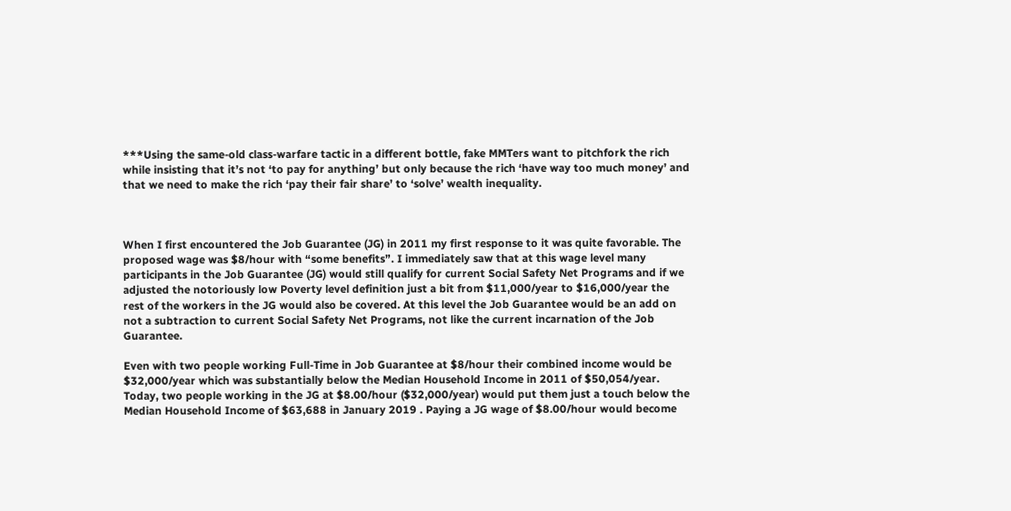***Using the same-old class-warfare tactic in a different bottle, fake MMTers want to pitchfork the rich while insisting that it’s not ‘to pay for anything’ but only because the rich ‘have way too much money’ and that we need to make the rich ‘pay their fair share’ to ‘solve’ wealth inequality.



When I first encountered the Job Guarantee (JG) in 2011 my first response to it was quite favorable. The proposed wage was $8/hour with “some benefits”. I immediately saw that at this wage level many participants in the Job Guarantee (JG) would still qualify for current Social Safety Net Programs and if we adjusted the notoriously low Poverty level definition just a bit from $11,000/year to $16,000/year the rest of the workers in the JG would also be covered. At this level the Job Guarantee would be an add on not a subtraction to current Social Safety Net Programs, not like the current incarnation of the Job Guarantee.

Even with two people working Full-Time in Job Guarantee at $8/hour their combined income would be $32,000/year which was substantially below the Median Household Income in 2011 of $50,054/year. Today, two people working in the JG at $8.00/hour ($32,000/year) would put them just a touch below the Median Household Income of $63,688 in January 2019 . Paying a JG wage of $8.00/hour would become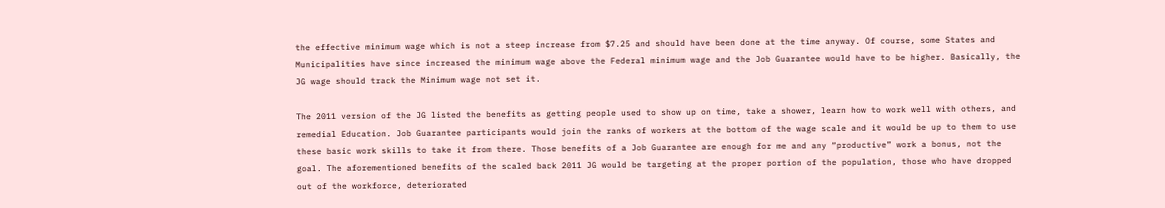the effective minimum wage which is not a steep increase from $7.25 and should have been done at the time anyway. Of course, some States and Municipalities have since increased the minimum wage above the Federal minimum wage and the Job Guarantee would have to be higher. Basically, the JG wage should track the Minimum wage not set it.

The 2011 version of the JG listed the benefits as getting people used to show up on time, take a shower, learn how to work well with others, and remedial Education. Job Guarantee participants would join the ranks of workers at the bottom of the wage scale and it would be up to them to use these basic work skills to take it from there. Those benefits of a Job Guarantee are enough for me and any “productive” work a bonus, not the goal. The aforementioned benefits of the scaled back 2011 JG would be targeting at the proper portion of the population, those who have dropped out of the workforce, deteriorated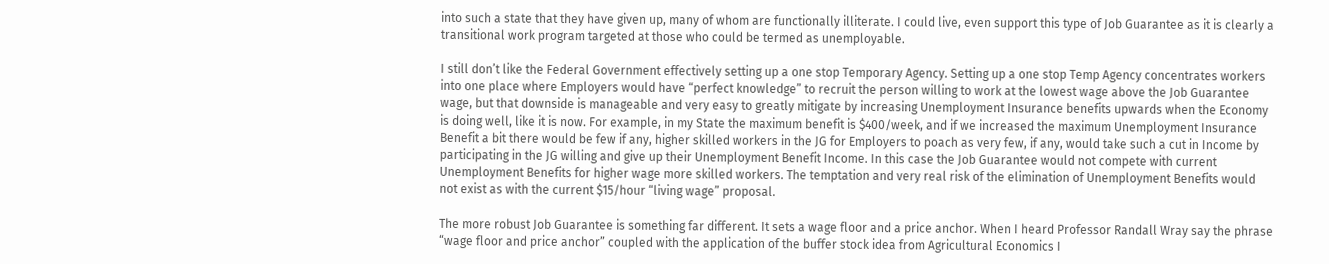into such a state that they have given up, many of whom are functionally illiterate. I could live, even support this type of Job Guarantee as it is clearly a transitional work program targeted at those who could be termed as unemployable.

I still don’t like the Federal Government effectively setting up a one stop Temporary Agency. Setting up a one stop Temp Agency concentrates workers into one place where Employers would have “perfect knowledge” to recruit the person willing to work at the lowest wage above the Job Guarantee wage, but that downside is manageable and very easy to greatly mitigate by increasing Unemployment Insurance benefits upwards when the Economy is doing well, like it is now. For example, in my State the maximum benefit is $400/week, and if we increased the maximum Unemployment Insurance Benefit a bit there would be few if any, higher skilled workers in the JG for Employers to poach as very few, if any, would take such a cut in Income by participating in the JG willing and give up their Unemployment Benefit Income. In this case the Job Guarantee would not compete with current Unemployment Benefits for higher wage more skilled workers. The temptation and very real risk of the elimination of Unemployment Benefits would not exist as with the current $15/hour “living wage” proposal.

The more robust Job Guarantee is something far different. It sets a wage floor and a price anchor. When I heard Professor Randall Wray say the phrase “wage floor and price anchor” coupled with the application of the buffer stock idea from Agricultural Economics I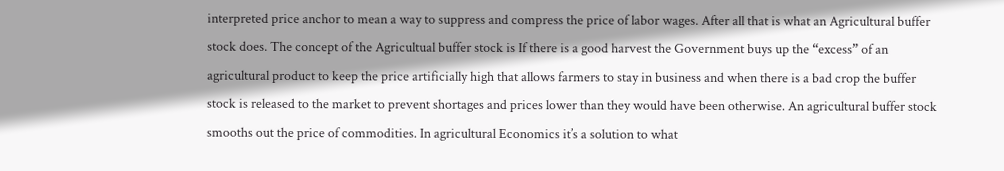interpreted price anchor to mean a way to suppress and compress the price of labor wages. After all that is what an Agricultural buffer stock does. The concept of the Agricultual buffer stock is If there is a good harvest the Government buys up the “excess” of an agricultural product to keep the price artificially high that allows farmers to stay in business and when there is a bad crop the buffer stock is released to the market to prevent shortages and prices lower than they would have been otherwise. An agricultural buffer stock smooths out the price of commodities. In agricultural Economics it’s a solution to what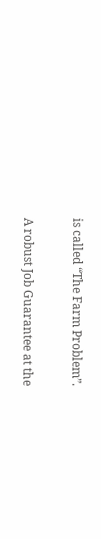is called “The Farm Problem”.

A robust Job Guarantee at the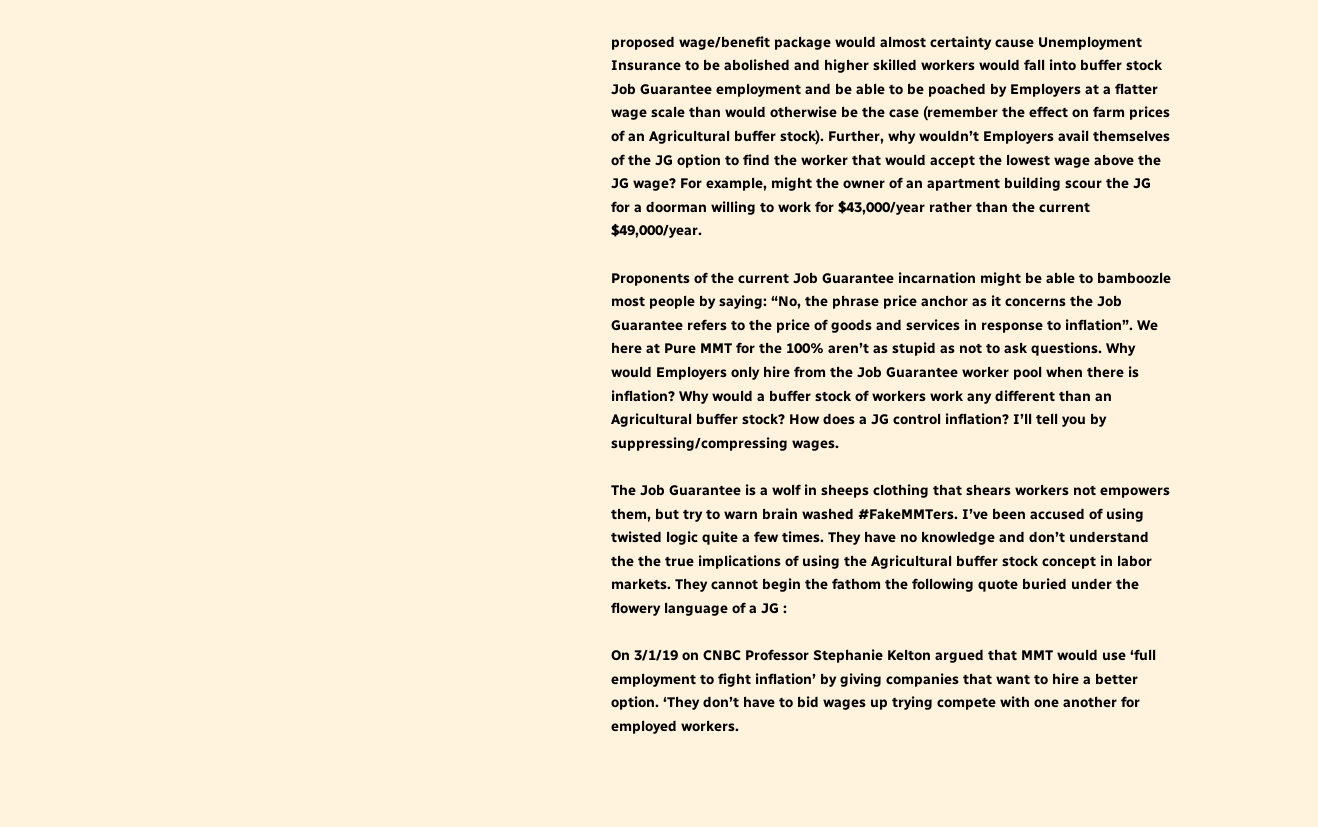proposed wage/benefit package would almost certainty cause Unemployment Insurance to be abolished and higher skilled workers would fall into buffer stock Job Guarantee employment and be able to be poached by Employers at a flatter wage scale than would otherwise be the case (remember the effect on farm prices of an Agricultural buffer stock). Further, why wouldn’t Employers avail themselves of the JG option to find the worker that would accept the lowest wage above the JG wage? For example, might the owner of an apartment building scour the JG for a doorman willing to work for $43,000/year rather than the current $49,000/year.

Proponents of the current Job Guarantee incarnation might be able to bamboozle most people by saying: “No, the phrase price anchor as it concerns the Job Guarantee refers to the price of goods and services in response to inflation”. We here at Pure MMT for the 100% aren’t as stupid as not to ask questions. Why would Employers only hire from the Job Guarantee worker pool when there is inflation? Why would a buffer stock of workers work any different than an Agricultural buffer stock? How does a JG control inflation? I’ll tell you by suppressing/compressing wages.

The Job Guarantee is a wolf in sheeps clothing that shears workers not empowers them, but try to warn brain washed #FakeMMTers. I’ve been accused of using twisted logic quite a few times. They have no knowledge and don’t understand the the true implications of using the Agricultural buffer stock concept in labor markets. They cannot begin the fathom the following quote buried under the flowery language of a JG :

On 3/1/19 on CNBC Professor Stephanie Kelton argued that MMT would use ‘full employment to fight inflation’ by giving companies that want to hire a better option. ‘They don’t have to bid wages up trying compete with one another for employed workers.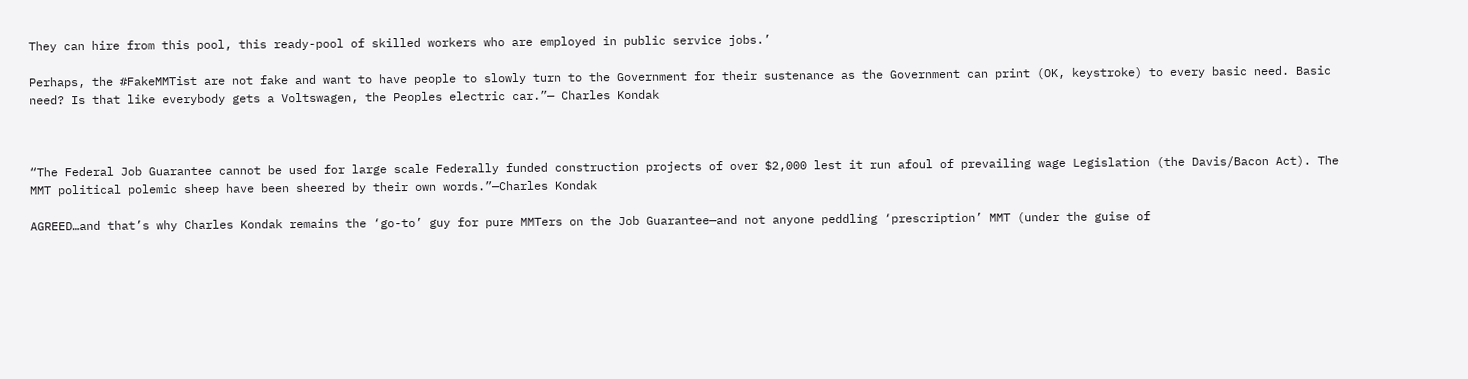They can hire from this pool, this ready-pool of skilled workers who are employed in public service jobs.’

Perhaps, the #FakeMMTist are not fake and want to have people to slowly turn to the Government for their sustenance as the Government can print (OK, keystroke) to every basic need. Basic need? Is that like everybody gets a Voltswagen, the Peoples electric car.”— Charles Kondak



“The Federal Job Guarantee cannot be used for large scale Federally funded construction projects of over $2,000 lest it run afoul of prevailing wage Legislation (the Davis/Bacon Act). The MMT political polemic sheep have been sheered by their own words.”—Charles Kondak

AGREED…and that’s why Charles Kondak remains the ‘go-to’ guy for pure MMTers on the Job Guarantee—and not anyone peddling ‘prescription’ MMT (under the guise of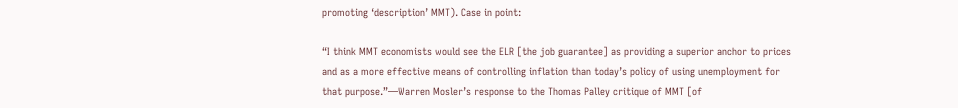promoting ‘description’ MMT). Case in point:

“I think MMT economists would see the ELR [the job guarantee] as providing a superior anchor to prices and as a more effective means of controlling inflation than today’s policy of using unemployment for that purpose.”—Warren Mosler’s response to the Thomas Palley critique of MMT [of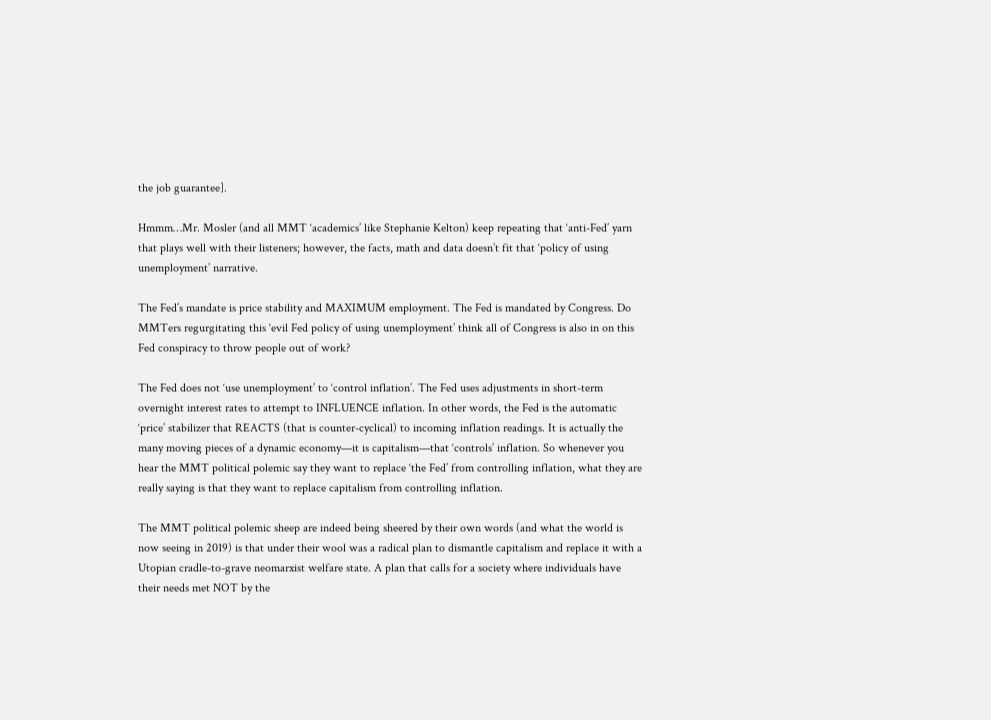the job guarantee].

Hmmm…Mr. Mosler (and all MMT ‘academics’ like Stephanie Kelton) keep repeating that ‘anti-Fed’ yarn that plays well with their listeners; however, the facts, math and data doesn’t fit that ‘policy of using unemployment’ narrative.

The Fed’s mandate is price stability and MAXIMUM employment. The Fed is mandated by Congress. Do MMTers regurgitating this ‘evil Fed policy of using unemployment’ think all of Congress is also in on this Fed conspiracy to throw people out of work?

The Fed does not ‘use unemployment’ to ‘control inflation’. The Fed uses adjustments in short-term overnight interest rates to attempt to INFLUENCE inflation. In other words, the Fed is the automatic ‘price’ stabilizer that REACTS (that is counter-cyclical) to incoming inflation readings. It is actually the many moving pieces of a dynamic economy—it is capitalism—that ‘controls’ inflation. So whenever you hear the MMT political polemic say they want to replace ‘the Fed’ from controlling inflation, what they are really saying is that they want to replace capitalism from controlling inflation.

The MMT political polemic sheep are indeed being sheered by their own words (and what the world is now seeing in 2019) is that under their wool was a radical plan to dismantle capitalism and replace it with a Utopian cradle-to-grave neomarxist welfare state. A plan that calls for a society where individuals have their needs met NOT by the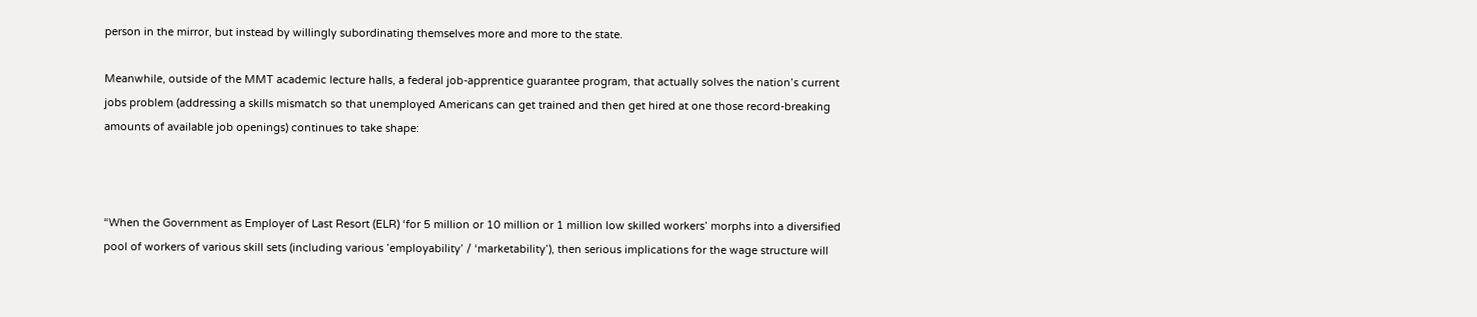person in the mirror, but instead by willingly subordinating themselves more and more to the state.

Meanwhile, outside of the MMT academic lecture halls, a federal job-apprentice guarantee program, that actually solves the nation’s current jobs problem (addressing a skills mismatch so that unemployed Americans can get trained and then get hired at one those record-breaking amounts of available job openings) continues to take shape:



“When the Government as Employer of Last Resort (ELR) ‘for 5 million or 10 million or 1 million low skilled workers’ morphs into a diversified pool of workers of various skill sets (including various ’employability’ / ‘marketability’), then serious implications for the wage structure will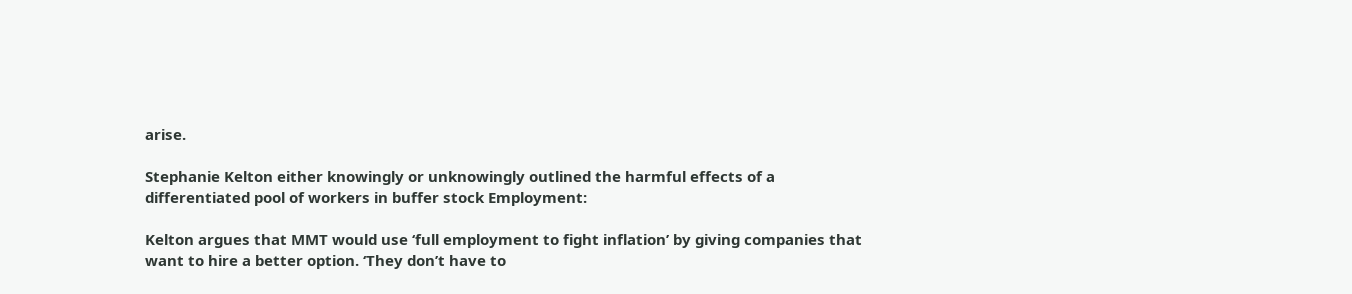arise.

Stephanie Kelton either knowingly or unknowingly outlined the harmful effects of a differentiated pool of workers in buffer stock Employment:

Kelton argues that MMT would use ‘full employment to fight inflation’ by giving companies that want to hire a better option. ‘They don’t have to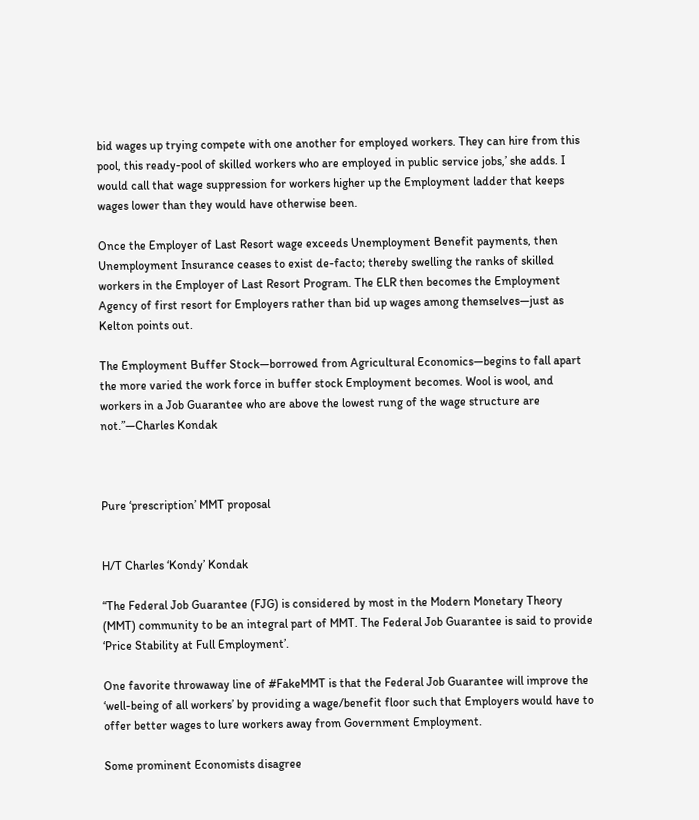bid wages up trying compete with one another for employed workers. They can hire from this pool, this ready-pool of skilled workers who are employed in public service jobs,’ she adds. I would call that wage suppression for workers higher up the Employment ladder that keeps wages lower than they would have otherwise been.

Once the Employer of Last Resort wage exceeds Unemployment Benefit payments, then Unemployment Insurance ceases to exist de-facto; thereby swelling the ranks of skilled workers in the Employer of Last Resort Program. The ELR then becomes the Employment Agency of first resort for Employers rather than bid up wages among themselves—just as Kelton points out.

The Employment Buffer Stock—borrowed from Agricultural Economics—begins to fall apart the more varied the work force in buffer stock Employment becomes. Wool is wool, and workers in a Job Guarantee who are above the lowest rung of the wage structure are not.”—Charles Kondak



Pure ‘prescription’ MMT proposal


H/T Charles ‘Kondy’ Kondak

“The Federal Job Guarantee (FJG) is considered by most in the Modern Monetary Theory (MMT) community to be an integral part of MMT. The Federal Job Guarantee is said to provide ‘Price Stability at Full Employment’.

One favorite throwaway line of #FakeMMT is that the Federal Job Guarantee will improve the ‘well-being of all workers’ by providing a wage/benefit floor such that Employers would have to offer better wages to lure workers away from Government Employment.

Some prominent Economists disagree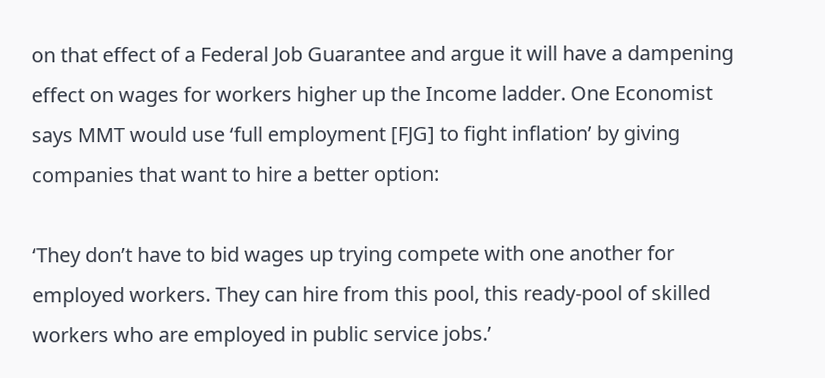on that effect of a Federal Job Guarantee and argue it will have a dampening effect on wages for workers higher up the Income ladder. One Economist says MMT would use ‘full employment [FJG] to fight inflation’ by giving companies that want to hire a better option:

‘They don’t have to bid wages up trying compete with one another for employed workers. They can hire from this pool, this ready-pool of skilled workers who are employed in public service jobs.’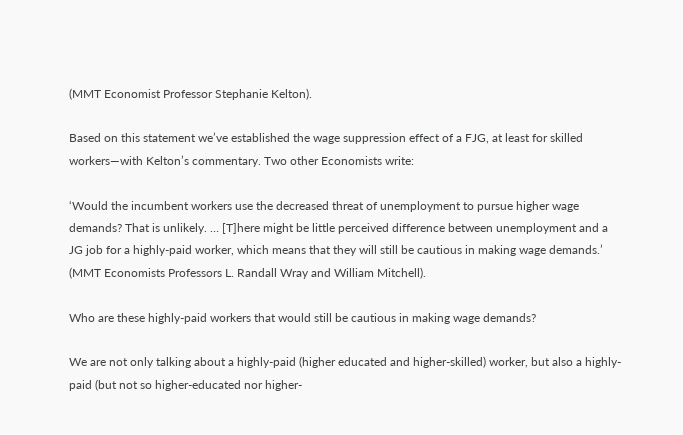(MMT Economist Professor Stephanie Kelton).

Based on this statement we’ve established the wage suppression effect of a FJG, at least for skilled workers—with Kelton’s commentary. Two other Economists write:

‘Would the incumbent workers use the decreased threat of unemployment to pursue higher wage demands? That is unlikely. … [T]here might be little perceived difference between unemployment and a JG job for a highly-paid worker, which means that they will still be cautious in making wage demands.’ (MMT Economists Professors L. Randall Wray and William Mitchell).

Who are these highly-paid workers that would still be cautious in making wage demands?

We are not only talking about a highly-paid (higher educated and higher-skilled) worker, but also a highly-paid (but not so higher-educated nor higher-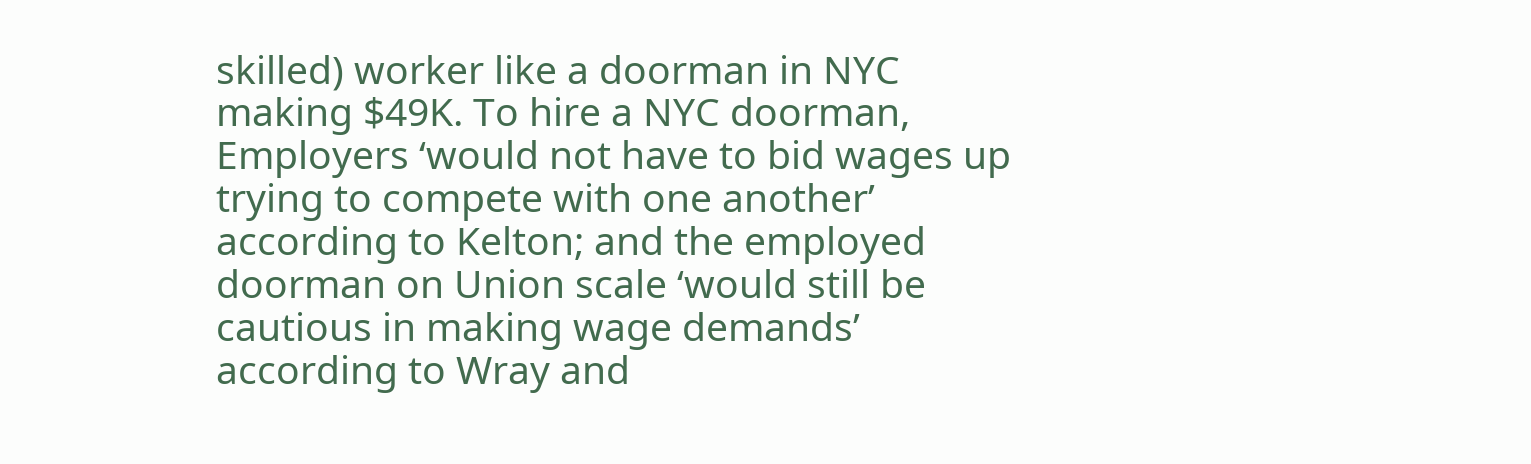skilled) worker like a doorman in NYC making $49K. To hire a NYC doorman, Employers ‘would not have to bid wages up trying to compete with one another’ according to Kelton; and the employed doorman on Union scale ‘would still be cautious in making wage demands’ according to Wray and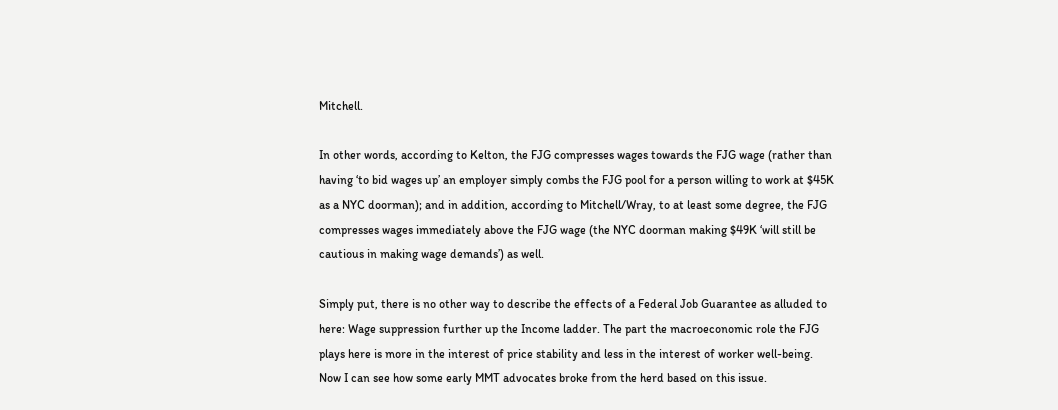Mitchell.

In other words, according to Kelton, the FJG compresses wages towards the FJG wage (rather than having ‘to bid wages up’ an employer simply combs the FJG pool for a person willing to work at $45K as a NYC doorman); and in addition, according to Mitchell/Wray, to at least some degree, the FJG compresses wages immediately above the FJG wage (the NYC doorman making $49K ‘will still be cautious in making wage demands’) as well.

Simply put, there is no other way to describe the effects of a Federal Job Guarantee as alluded to here: Wage suppression further up the Income ladder. The part the macroeconomic role the FJG plays here is more in the interest of price stability and less in the interest of worker well-being. Now I can see how some early MMT advocates broke from the herd based on this issue.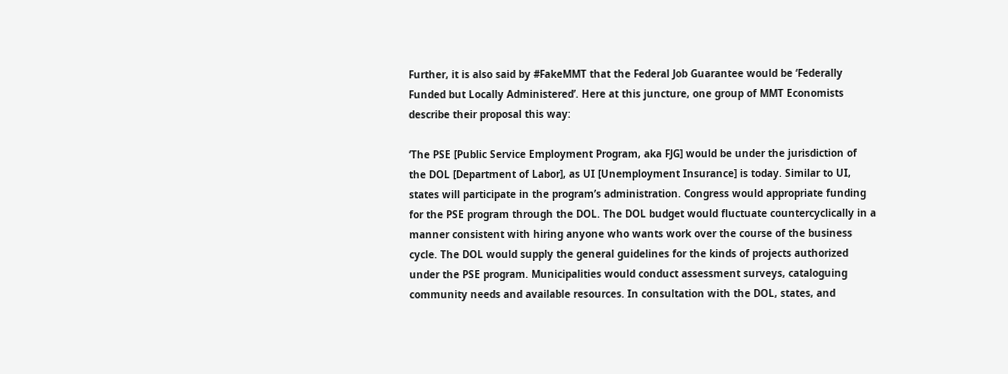Further, it is also said by #FakeMMT that the Federal Job Guarantee would be ‘Federally Funded but Locally Administered’. Here at this juncture, one group of MMT Economists describe their proposal this way:

‘The PSE [Public Service Employment Program, aka FJG] would be under the jurisdiction of the DOL [Department of Labor], as UI [Unemployment Insurance] is today. Similar to UI, states will participate in the program’s administration. Congress would appropriate funding for the PSE program through the DOL. The DOL budget would fluctuate countercyclically in a manner consistent with hiring anyone who wants work over the course of the business cycle. The DOL would supply the general guidelines for the kinds of projects authorized under the PSE program. Municipalities would conduct assessment surveys, cataloguing community needs and available resources. In consultation with the DOL, states, and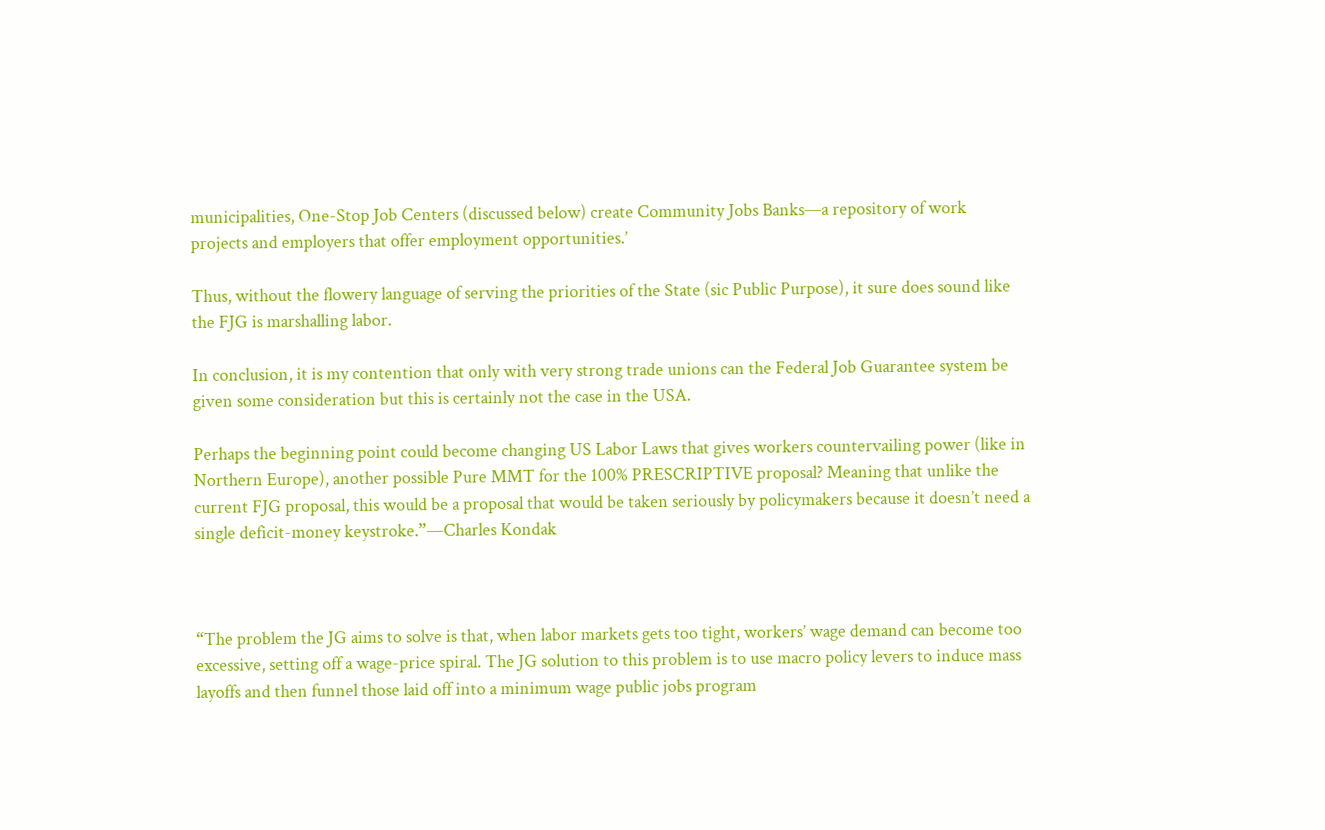municipalities, One-Stop Job Centers (discussed below) create Community Jobs Banks—a repository of work projects and employers that offer employment opportunities.’

Thus, without the flowery language of serving the priorities of the State (sic Public Purpose), it sure does sound like the FJG is marshalling labor.

In conclusion, it is my contention that only with very strong trade unions can the Federal Job Guarantee system be given some consideration but this is certainly not the case in the USA.

Perhaps the beginning point could become changing US Labor Laws that gives workers countervailing power (like in Northern Europe), another possible Pure MMT for the 100% PRESCRIPTIVE proposal? Meaning that unlike the current FJG proposal, this would be a proposal that would be taken seriously by policymakers because it doesn’t need a single deficit-money keystroke.”—Charles Kondak



“The problem the JG aims to solve is that, when labor markets gets too tight, workers’ wage demand can become too excessive, setting off a wage-price spiral. The JG solution to this problem is to use macro policy levers to induce mass layoffs and then funnel those laid off into a minimum wage public jobs program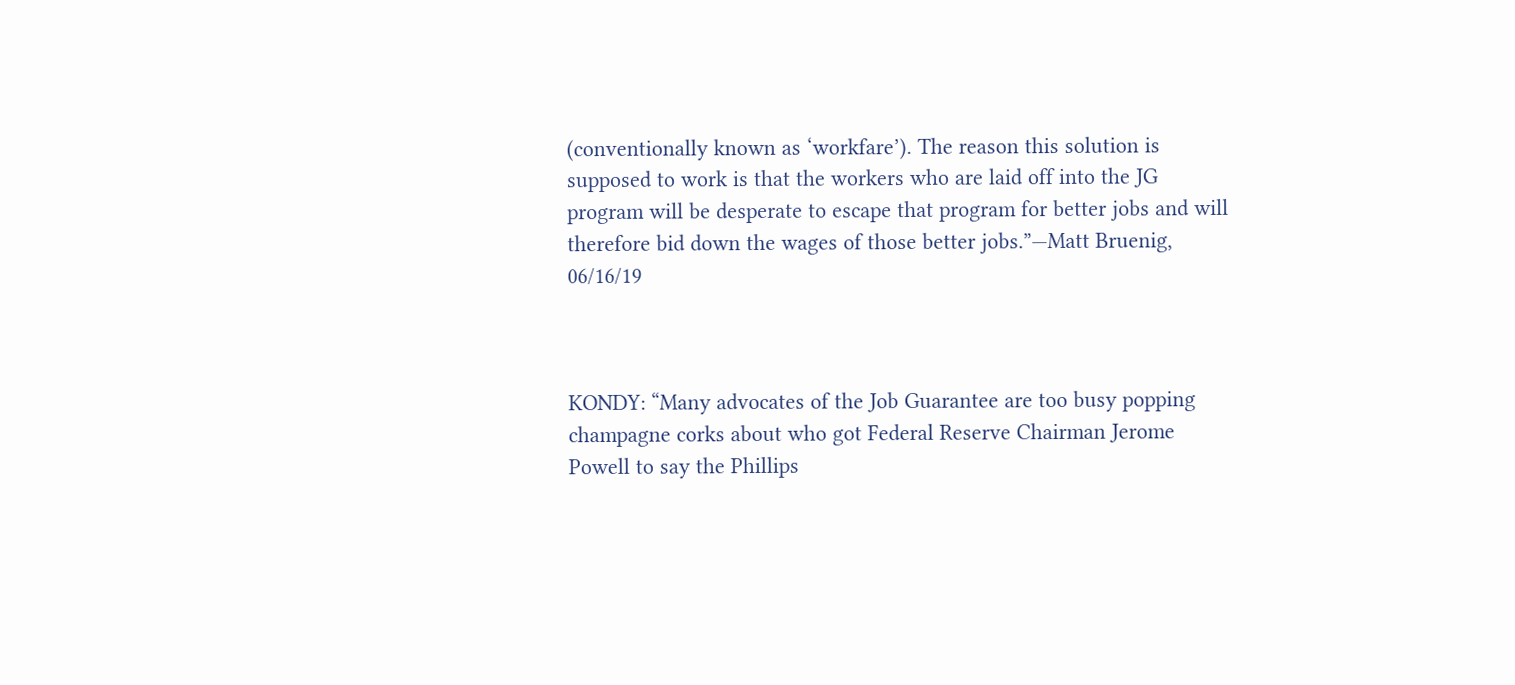(conventionally known as ‘workfare’). The reason this solution is supposed to work is that the workers who are laid off into the JG program will be desperate to escape that program for better jobs and will therefore bid down the wages of those better jobs.”—Matt Bruenig, 06/16/19



KONDY: “Many advocates of the Job Guarantee are too busy popping champagne corks about who got Federal Reserve Chairman Jerome Powell to say the Phillips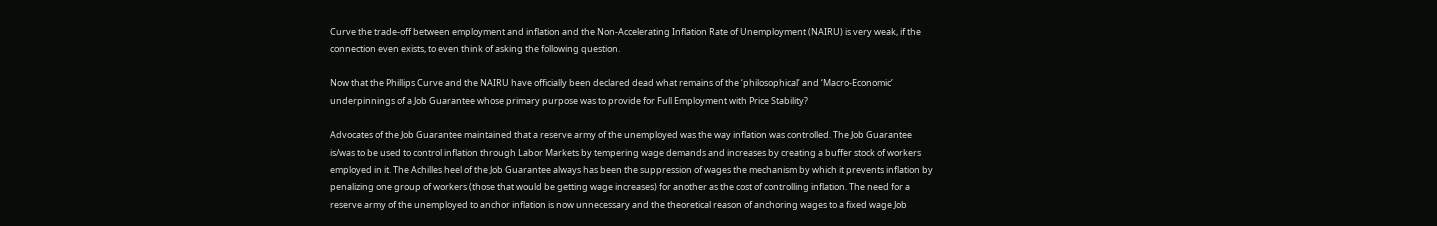Curve the trade-off between employment and inflation and the Non-Accelerating Inflation Rate of Unemployment (NAIRU) is very weak, if the connection even exists, to even think of asking the following question.

Now that the Phillips Curve and the NAIRU have officially been declared dead what remains of the ‘philosophical’ and ‘Macro-Economic’ underpinnings of a Job Guarantee whose primary purpose was to provide for Full Employment with Price Stability?

Advocates of the Job Guarantee maintained that a reserve army of the unemployed was the way inflation was controlled. The Job Guarantee is/was to be used to control inflation through Labor Markets by tempering wage demands and increases by creating a buffer stock of workers employed in it. The Achilles heel of the Job Guarantee always has been the suppression of wages the mechanism by which it prevents inflation by penalizing one group of workers (those that would be getting wage increases) for another as the cost of controlling inflation. The need for a reserve army of the unemployed to anchor inflation is now unnecessary and the theoretical reason of anchoring wages to a fixed wage Job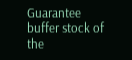Guarantee buffer stock of the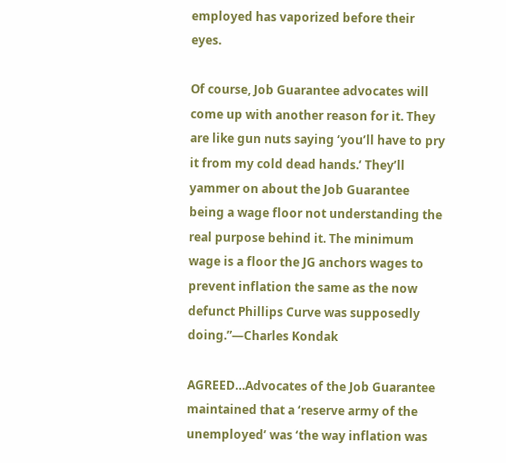employed has vaporized before their eyes.

Of course, Job Guarantee advocates will come up with another reason for it. They are like gun nuts saying ‘you’ll have to pry it from my cold dead hands.’ They’ll yammer on about the Job Guarantee being a wage floor not understanding the real purpose behind it. The minimum wage is a floor the JG anchors wages to prevent inflation the same as the now defunct Phillips Curve was supposedly doing.”—Charles Kondak

AGREED…Advocates of the Job Guarantee maintained that a ‘reserve army of the unemployed’ was ‘the way inflation was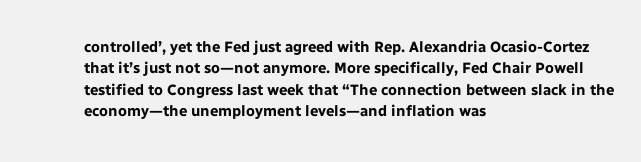controlled’, yet the Fed just agreed with Rep. Alexandria Ocasio-Cortez that it’s just not so—not anymore. More specifically, Fed Chair Powell testified to Congress last week that “The connection between slack in the economy—the unemployment levels—and inflation was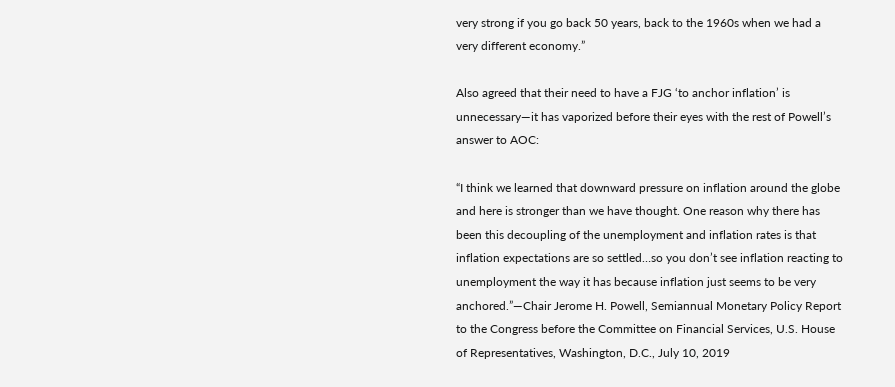very strong if you go back 50 years, back to the 1960s when we had a very different economy.”

Also agreed that their need to have a FJG ‘to anchor inflation’ is unnecessary—it has vaporized before their eyes with the rest of Powell’s answer to AOC:

“I think we learned that downward pressure on inflation around the globe and here is stronger than we have thought. One reason why there has been this decoupling of the unemployment and inflation rates is that inflation expectations are so settled…so you don’t see inflation reacting to unemployment the way it has because inflation just seems to be very anchored.”—Chair Jerome H. Powell, Semiannual Monetary Policy Report to the Congress before the Committee on Financial Services, U.S. House of Representatives, Washington, D.C., July 10, 2019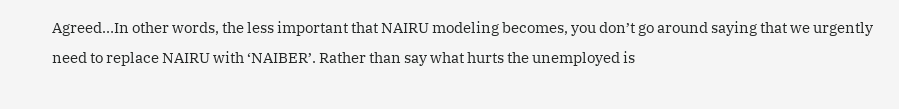Agreed…In other words, the less important that NAIRU modeling becomes, you don’t go around saying that we urgently need to replace NAIRU with ‘NAIBER’. Rather than say what hurts the unemployed is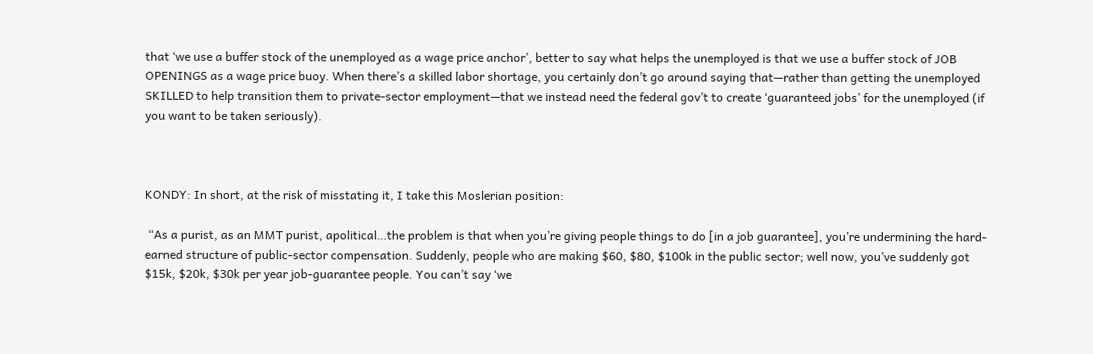that ‘we use a buffer stock of the unemployed as a wage price anchor’, better to say what helps the unemployed is that we use a buffer stock of JOB OPENINGS as a wage price buoy. When there’s a skilled labor shortage, you certainly don’t go around saying that—rather than getting the unemployed SKILLED to help transition them to private-sector employment—that we instead need the federal gov’t to create ‘guaranteed jobs’ for the unemployed (if you want to be taken seriously).



KONDY: In short, at the risk of misstating it, I take this Moslerian position:

 “As a purist, as an MMT purist, apolitical…the problem is that when you’re giving people things to do [in a job guarantee], you’re undermining the hard-earned structure of public-sector compensation. Suddenly, people who are making $60, $80, $100k in the public sector; well now, you’ve suddenly got $15k, $20k, $30k per year job-guarantee people. You can’t say ‘we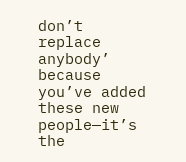don’t replace anybody’ because you’ve added these new people—it’s the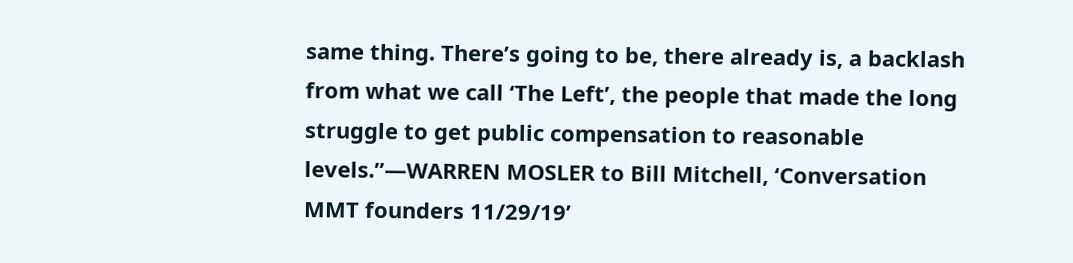same thing. There’s going to be, there already is, a backlash from what we call ‘The Left’, the people that made the long struggle to get public compensation to reasonable levels.”—WARREN MOSLER to Bill Mitchell, ‘Conversation MMT founders 11/29/19’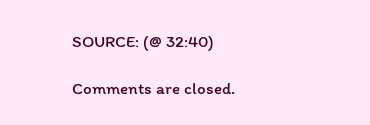SOURCE: (@ 32:40)

Comments are closed.